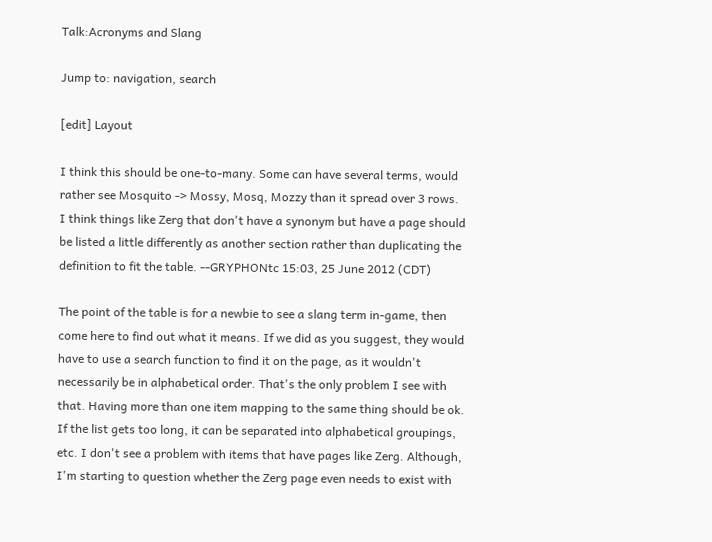Talk:Acronyms and Slang

Jump to: navigation, search

[edit] Layout

I think this should be one-to-many. Some can have several terms, would rather see Mosquito -> Mossy, Mosq, Mozzy than it spread over 3 rows. I think things like Zerg that don't have a synonym but have a page should be listed a little differently as another section rather than duplicating the definition to fit the table. --GRYPHONtc 15:03, 25 June 2012 (CDT)

The point of the table is for a newbie to see a slang term in-game, then come here to find out what it means. If we did as you suggest, they would have to use a search function to find it on the page, as it wouldn't necessarily be in alphabetical order. That's the only problem I see with that. Having more than one item mapping to the same thing should be ok. If the list gets too long, it can be separated into alphabetical groupings, etc. I don't see a problem with items that have pages like Zerg. Although, I'm starting to question whether the Zerg page even needs to exist with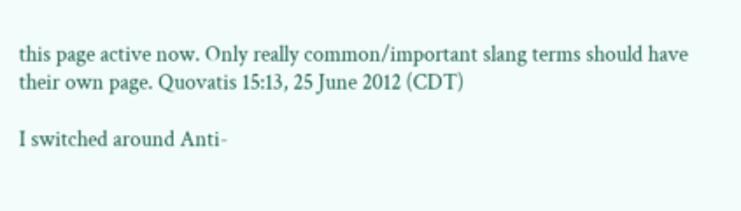this page active now. Only really common/important slang terms should have their own page. Quovatis 15:13, 25 June 2012 (CDT)

I switched around Anti-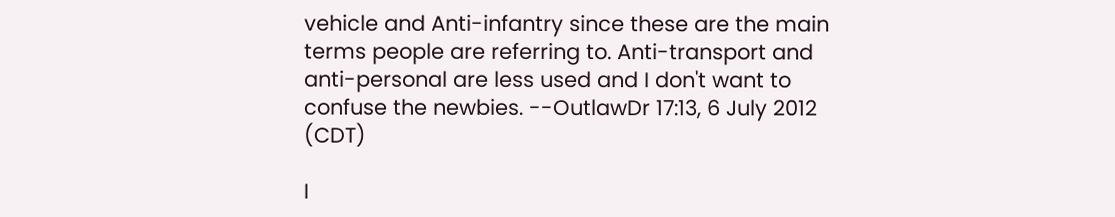vehicle and Anti-infantry since these are the main terms people are referring to. Anti-transport and anti-personal are less used and I don't want to confuse the newbies. --OutlawDr 17:13, 6 July 2012 (CDT)

I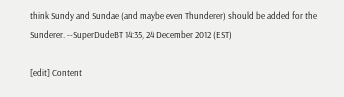think Sundy and Sundae (and maybe even Thunderer) should be added for the Sunderer. --SuperDudeBT 14:35, 24 December 2012 (EST)

[edit] Content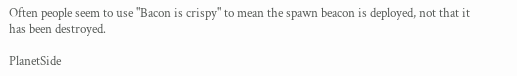Often people seem to use "Bacon is crispy" to mean the spawn beacon is deployed, not that it has been destroyed.

PlanetSide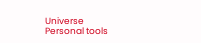Universe
Personal tools